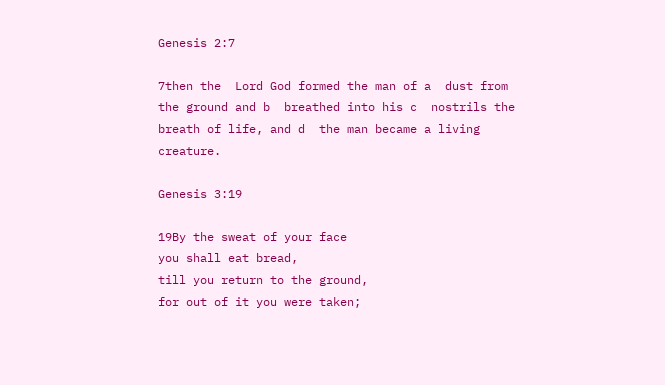Genesis 2:7

7then the  Lord God formed the man of a  dust from the ground and b  breathed into his c  nostrils the breath of life, and d  the man became a living creature.

Genesis 3:19

19By the sweat of your face
you shall eat bread,
till you return to the ground,
for out of it you were taken;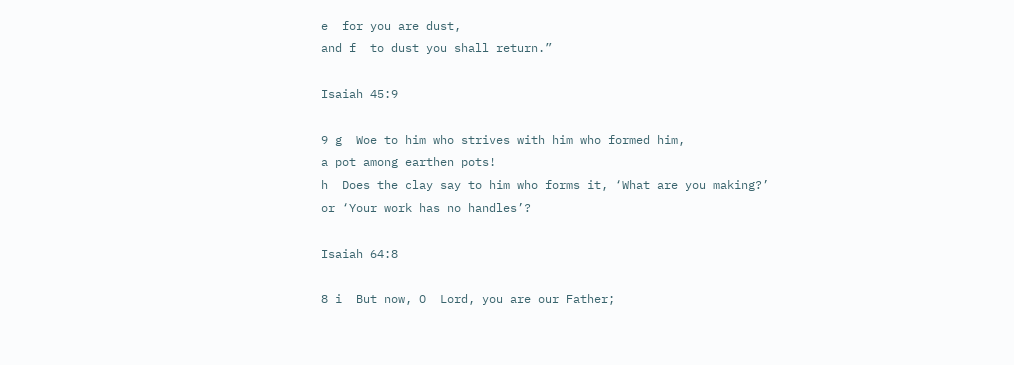e  for you are dust,
and f  to dust you shall return.”

Isaiah 45:9

9 g  Woe to him who strives with him who formed him,
a pot among earthen pots!
h  Does the clay say to him who forms it, ‘What are you making?’
or ‘Your work has no handles’?

Isaiah 64:8

8 i  But now, O  Lord, you are our Father;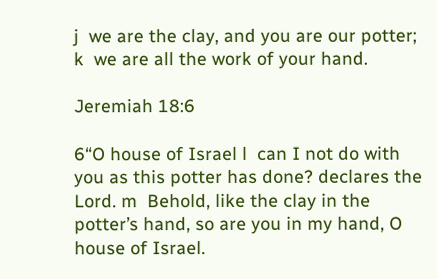j  we are the clay, and you are our potter;
k  we are all the work of your hand.

Jeremiah 18:6

6“O house of Israel l  can I not do with you as this potter has done? declares the  Lord. m  Behold, like the clay in the potter’s hand, so are you in my hand, O house of Israel.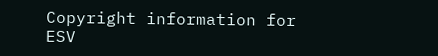Copyright information for ESV